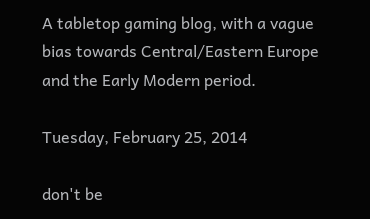A tabletop gaming blog, with a vague bias towards Central/Eastern Europe and the Early Modern period.

Tuesday, February 25, 2014

don't be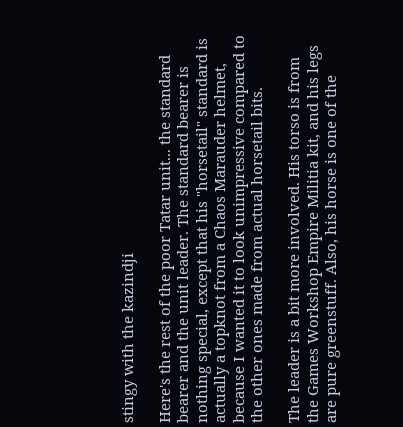stingy with the kazindji

Here's the rest of the poor Tatar unit... the standard bearer and the unit leader. The standard bearer is nothing special, except that his "horsetail" standard is actually a topknot from a Chaos Marauder helmet, because I wanted it to look unimpressive compared to the other ones made from actual horsetail bits.

The leader is a bit more involved. His torso is from the Games Workshop Empire Militia kit, and his legs are pure greenstuff. Also, his horse is one of the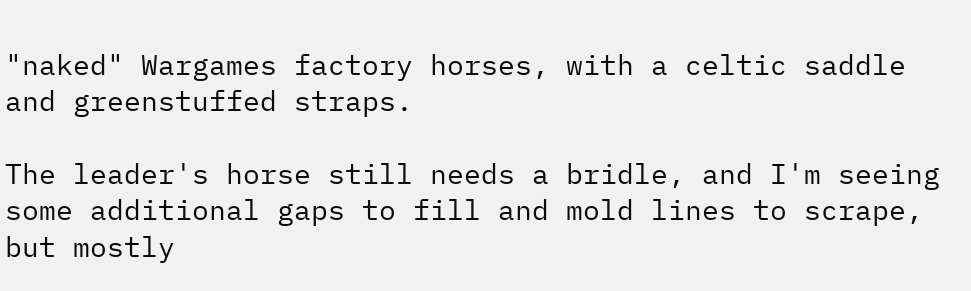"naked" Wargames factory horses, with a celtic saddle and greenstuffed straps.

The leader's horse still needs a bridle, and I'm seeing some additional gaps to fill and mold lines to scrape, but mostly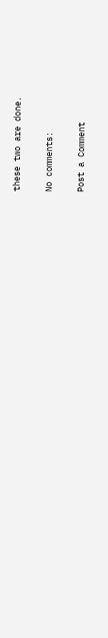these two are done.

No comments:

Post a Comment